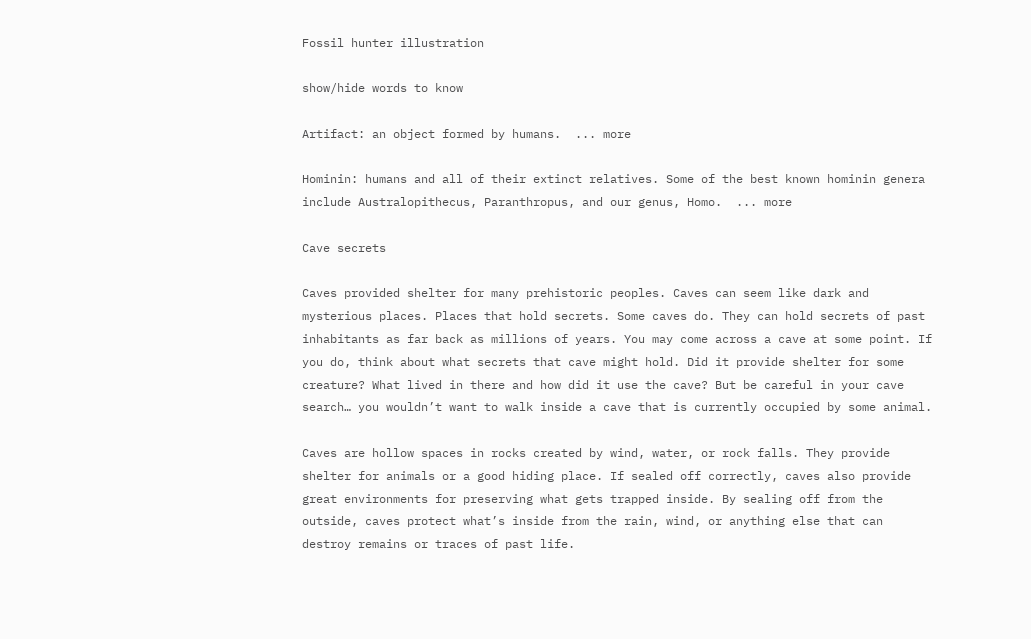Fossil hunter illustration

show/hide words to know

Artifact: an object formed by humans.  ... more

Hominin: humans and all of their extinct relatives. Some of the best known hominin genera include Australopithecus, Paranthropus, and our genus, Homo.  ... more

Cave secrets

Caves provided shelter for many prehistoric peoples. Caves can seem like dark and mysterious places. Places that hold secrets. Some caves do. They can hold secrets of past inhabitants as far back as millions of years. You may come across a cave at some point. If you do, think about what secrets that cave might hold. Did it provide shelter for some creature? What lived in there and how did it use the cave? But be careful in your cave search… you wouldn’t want to walk inside a cave that is currently occupied by some animal.

Caves are hollow spaces in rocks created by wind, water, or rock falls. They provide shelter for animals or a good hiding place. If sealed off correctly, caves also provide great environments for preserving what gets trapped inside. By sealing off from the outside, caves protect what’s inside from the rain, wind, or anything else that can destroy remains or traces of past life.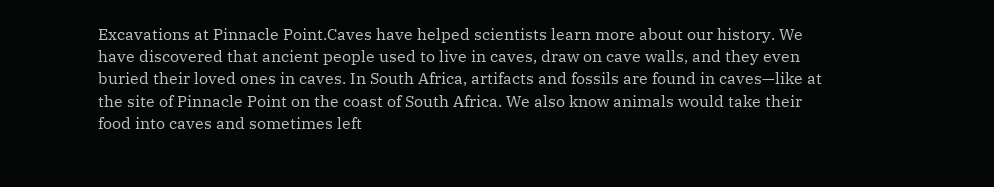Excavations at Pinnacle Point.Caves have helped scientists learn more about our history. We have discovered that ancient people used to live in caves, draw on cave walls, and they even buried their loved ones in caves. In South Africa, artifacts and fossils are found in caves—like at the site of Pinnacle Point on the coast of South Africa. We also know animals would take their food into caves and sometimes left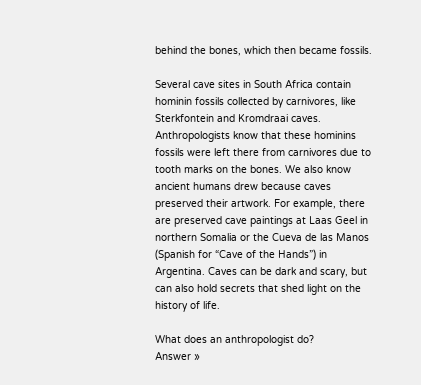behind the bones, which then became fossils.

Several cave sites in South Africa contain hominin fossils collected by carnivores, like Sterkfontein and Kromdraai caves. Anthropologists know that these hominins fossils were left there from carnivores due to tooth marks on the bones. We also know ancient humans drew because caves preserved their artwork. For example, there are preserved cave paintings at Laas Geel in northern Somalia or the Cueva de las Manos (Spanish for “Cave of the Hands”) in Argentina. Caves can be dark and scary, but can also hold secrets that shed light on the history of life.

What does an anthropologist do?
Answer »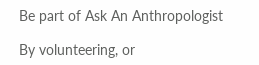Be part of Ask An Anthropologist

By volunteering, or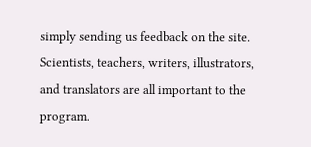simply sending us feedback on the site. Scientists, teachers, writers, illustrators, and translators are all important to the program.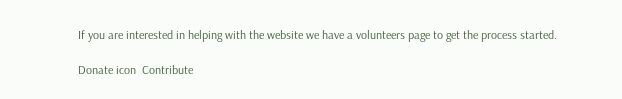If you are interested in helping with the website we have a volunteers page to get the process started.

Donate icon  Contribute